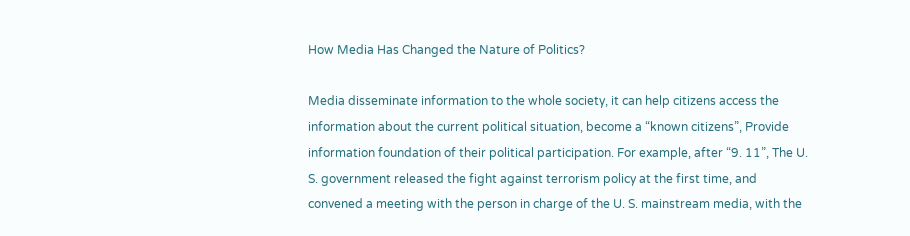How Media Has Changed the Nature of Politics?

Media disseminate information to the whole society, it can help citizens access the information about the current political situation, become a “known citizens”, Provide information foundation of their political participation. For example, after “9. 11”, The U. S. government released the fight against terrorism policy at the first time, and convened a meeting with the person in charge of the U. S. mainstream media, with the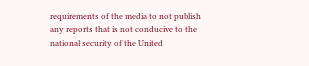requirements of the media to not publish any reports that is not conducive to the national security of the United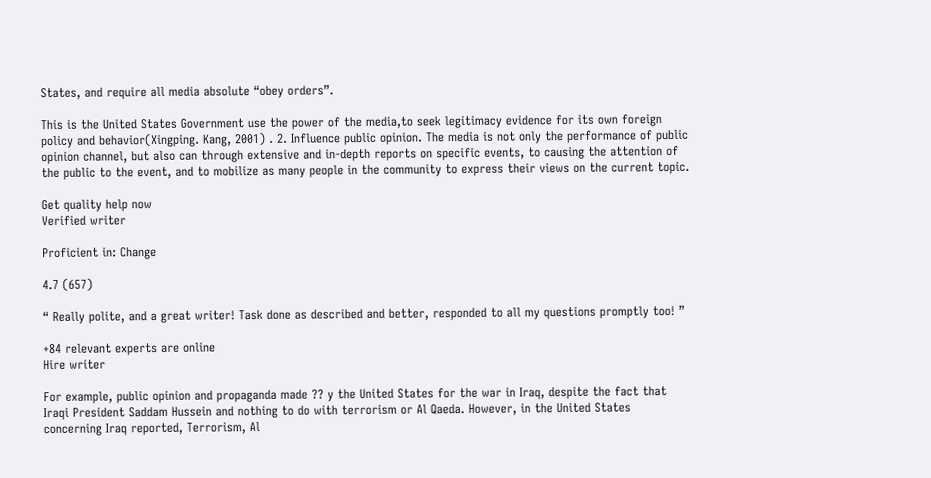States, and require all media absolute “obey orders”.

This is the United States Government use the power of the media,to seek legitimacy evidence for its own foreign policy and behavior(Xingping. Kang, 2001) . 2. Influence public opinion. The media is not only the performance of public opinion channel, but also can through extensive and in-depth reports on specific events, to causing the attention of the public to the event, and to mobilize as many people in the community to express their views on the current topic.

Get quality help now
Verified writer

Proficient in: Change

4.7 (657)

“ Really polite, and a great writer! Task done as described and better, responded to all my questions promptly too! ”

+84 relevant experts are online
Hire writer

For example, public opinion and propaganda made ?? y the United States for the war in Iraq, despite the fact that Iraqi President Saddam Hussein and nothing to do with terrorism or Al Qaeda. However, in the United States concerning Iraq reported, Terrorism, Al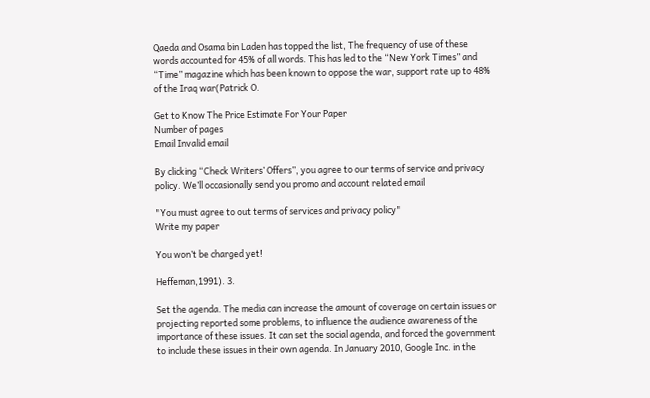Qaeda and Osama bin Laden has topped the list, The frequency of use of these words accounted for 45% of all words. This has led to the “New York Times” and “Time” magazine which has been known to oppose the war, support rate up to 48% of the Iraq war(Patrick O.

Get to Know The Price Estimate For Your Paper
Number of pages
Email Invalid email

By clicking “Check Writers’ Offers”, you agree to our terms of service and privacy policy. We’ll occasionally send you promo and account related email

"You must agree to out terms of services and privacy policy"
Write my paper

You won’t be charged yet!

Heffeman,1991). 3.

Set the agenda. The media can increase the amount of coverage on certain issues or projecting reported some problems, to influence the audience awareness of the importance of these issues. It can set the social agenda, and forced the government to include these issues in their own agenda. In January 2010, Google Inc. in the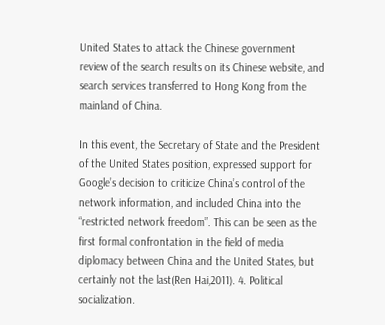United States to attack the Chinese government review of the search results on its Chinese website, and search services transferred to Hong Kong from the mainland of China.

In this event, the Secretary of State and the President of the United States position, expressed support for Google’s decision to criticize China’s control of the network information, and included China into the “restricted network freedom”. This can be seen as the first formal confrontation in the field of media diplomacy between China and the United States, but certainly not the last(Ren Hai,2011). 4. Political socialization.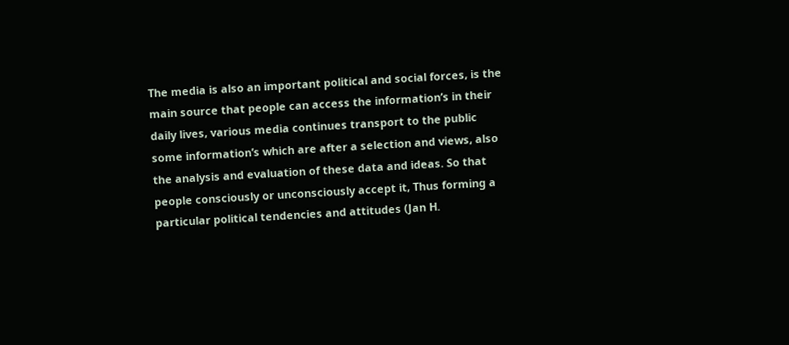The media is also an important political and social forces, is the main source that people can access the information’s in their daily lives, various media continues transport to the public some information’s which are after a selection and views, also the analysis and evaluation of these data and ideas. So that people consciously or unconsciously accept it, Thus forming a particular political tendencies and attitudes (Jan H.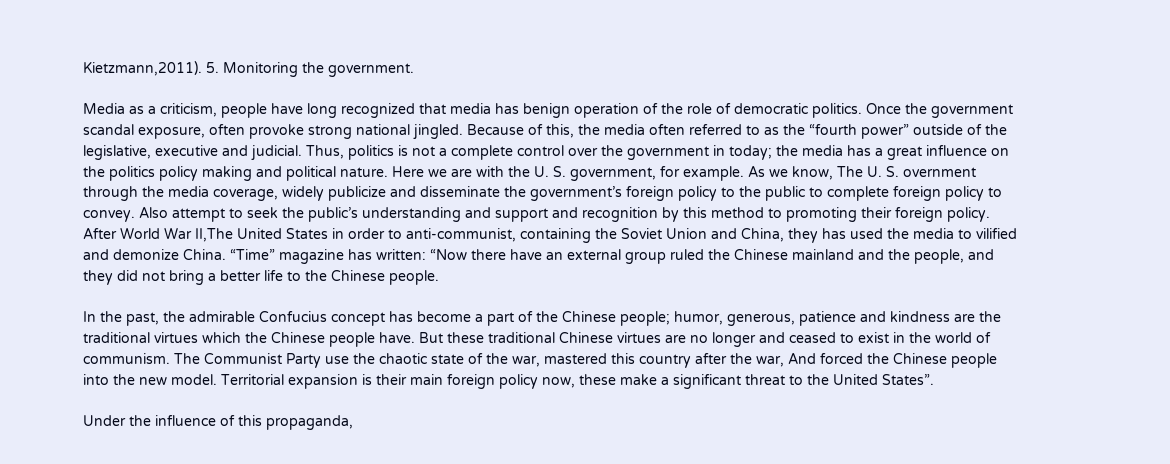Kietzmann,2011). 5. Monitoring the government.

Media as a criticism, people have long recognized that media has benign operation of the role of democratic politics. Once the government scandal exposure, often provoke strong national jingled. Because of this, the media often referred to as the “fourth power” outside of the legislative, executive and judicial. Thus, politics is not a complete control over the government in today; the media has a great influence on the politics policy making and political nature. Here we are with the U. S. government, for example. As we know, The U. S. overnment through the media coverage, widely publicize and disseminate the government’s foreign policy to the public to complete foreign policy to convey. Also attempt to seek the public’s understanding and support and recognition by this method to promoting their foreign policy. After World War II,The United States in order to anti-communist, containing the Soviet Union and China, they has used the media to vilified and demonize China. “Time” magazine has written: “Now there have an external group ruled the Chinese mainland and the people, and they did not bring a better life to the Chinese people.

In the past, the admirable Confucius concept has become a part of the Chinese people; humor, generous, patience and kindness are the traditional virtues which the Chinese people have. But these traditional Chinese virtues are no longer and ceased to exist in the world of communism. The Communist Party use the chaotic state of the war, mastered this country after the war, And forced the Chinese people into the new model. Territorial expansion is their main foreign policy now, these make a significant threat to the United States”.

Under the influence of this propaganda,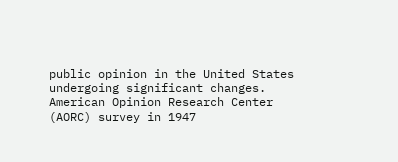public opinion in the United States undergoing significant changes. American Opinion Research Center (AORC) survey in 1947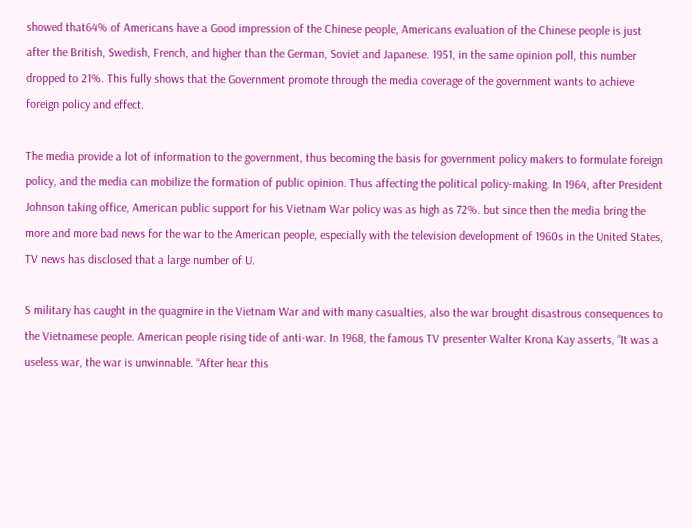showed that64% of Americans have a Good impression of the Chinese people, Americans evaluation of the Chinese people is just after the British, Swedish, French, and higher than the German, Soviet and Japanese. 1951, in the same opinion poll, this number dropped to 21%. This fully shows that the Government promote through the media coverage of the government wants to achieve foreign policy and effect.

The media provide a lot of information to the government, thus becoming the basis for government policy makers to formulate foreign policy, and the media can mobilize the formation of public opinion. Thus affecting the political policy-making. In 1964, after President Johnson taking office, American public support for his Vietnam War policy was as high as 72%. but since then the media bring the more and more bad news for the war to the American people, especially with the television development of 1960s in the United States, TV news has disclosed that a large number of U.

S military has caught in the quagmire in the Vietnam War and with many casualties, also the war brought disastrous consequences to the Vietnamese people. American people rising tide of anti-war. In 1968, the famous TV presenter Walter Krona Kay asserts, “It was a useless war, the war is unwinnable. “After hear this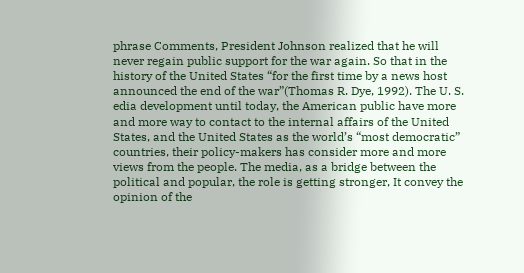phrase Comments, President Johnson realized that he will never regain public support for the war again. So that in the history of the United States “for the first time by a news host announced the end of the war”(Thomas R. Dye, 1992). The U. S. edia development until today, the American public have more and more way to contact to the internal affairs of the United States, and the United States as the world’s “most democratic” countries, their policy-makers has consider more and more views from the people. The media, as a bridge between the political and popular, the role is getting stronger, It convey the opinion of the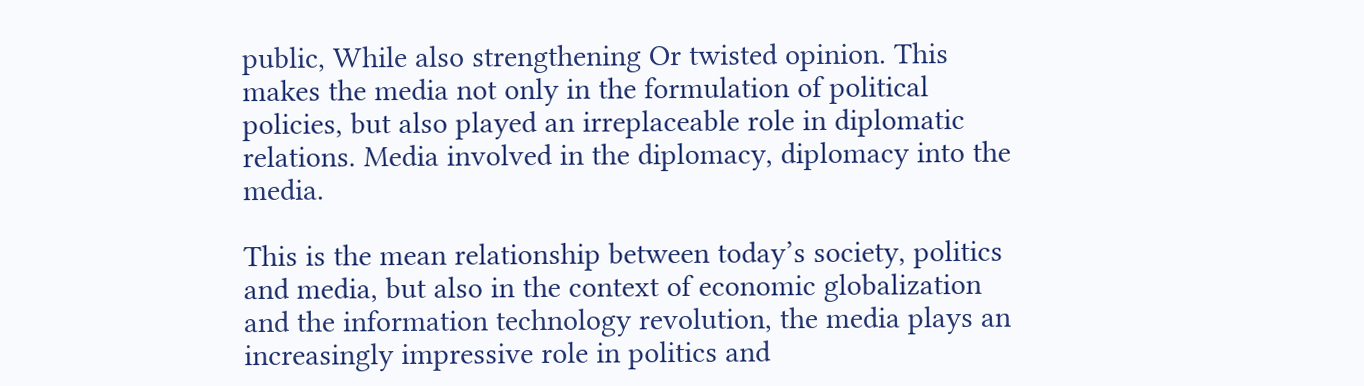public, While also strengthening Or twisted opinion. This makes the media not only in the formulation of political policies, but also played an irreplaceable role in diplomatic relations. Media involved in the diplomacy, diplomacy into the media.

This is the mean relationship between today’s society, politics and media, but also in the context of economic globalization and the information technology revolution, the media plays an increasingly impressive role in politics and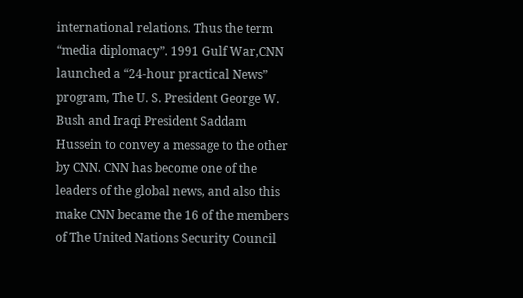international relations. Thus the term “media diplomacy”. 1991 Gulf War,CNN launched a “24-hour practical News” program, The U. S. President George W. Bush and Iraqi President Saddam Hussein to convey a message to the other by CNN. CNN has become one of the leaders of the global news, and also this make CNN became the 16 of the members of The United Nations Security Council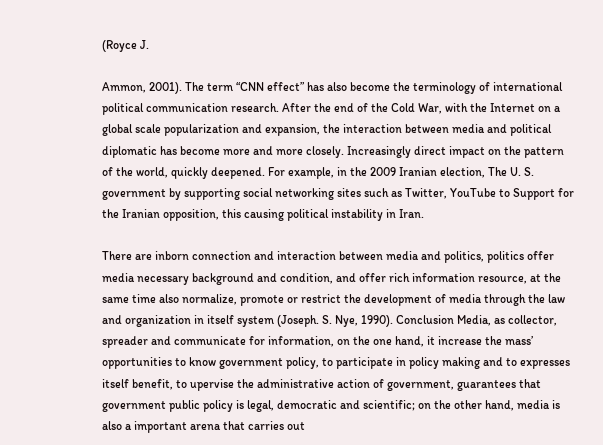(Royce J.

Ammon, 2001). The term “CNN effect” has also become the terminology of international political communication research. After the end of the Cold War, with the Internet on a global scale popularization and expansion, the interaction between media and political diplomatic has become more and more closely. Increasingly direct impact on the pattern of the world, quickly deepened. For example, in the 2009 Iranian election, The U. S. government by supporting social networking sites such as Twitter, YouTube to Support for the Iranian opposition, this causing political instability in Iran.

There are inborn connection and interaction between media and politics, politics offer media necessary background and condition, and offer rich information resource, at the same time also normalize, promote or restrict the development of media through the law and organization in itself system (Joseph. S. Nye, 1990). Conclusion Media, as collector, spreader and communicate for information, on the one hand, it increase the mass’ opportunities to know government policy, to participate in policy making and to expresses itself benefit, to upervise the administrative action of government, guarantees that government public policy is legal, democratic and scientific; on the other hand, media is also a important arena that carries out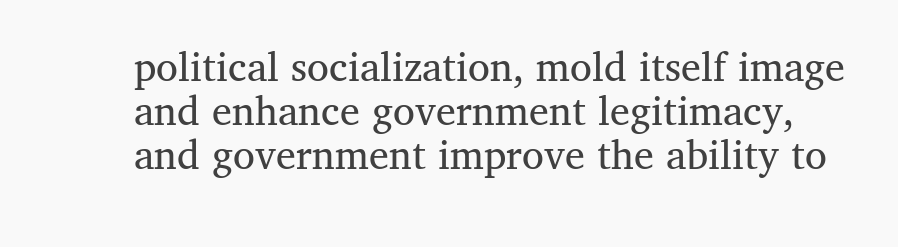political socialization, mold itself image and enhance government legitimacy, and government improve the ability to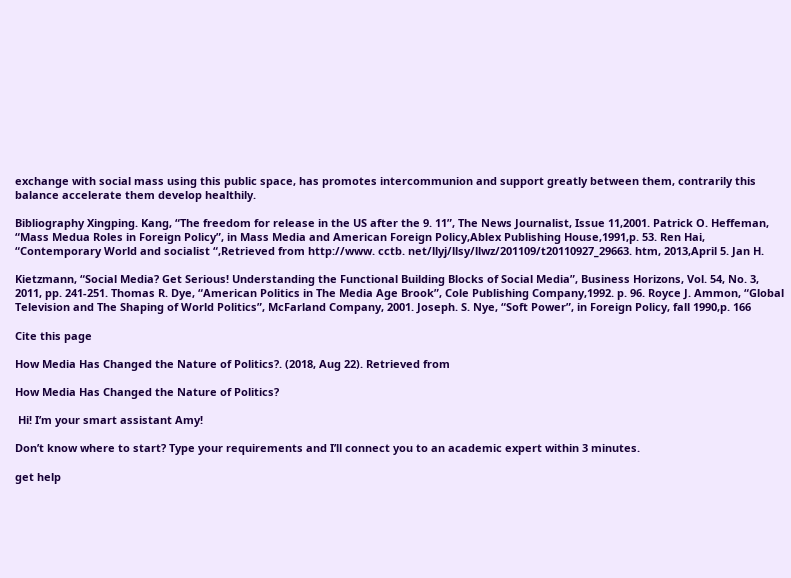exchange with social mass using this public space, has promotes intercommunion and support greatly between them, contrarily this balance accelerate them develop healthily.

Bibliography Xingping. Kang, “The freedom for release in the US after the 9. 11”, The News Journalist, Issue 11,2001. Patrick O. Heffeman, “Mass Medua Roles in Foreign Policy”, in Mass Media and American Foreign Policy,Ablex Publishing House,1991,p. 53. Ren Hai, “Contemporary World and socialist “,Retrieved from http://www. cctb. net/llyj/llsy/llwz/201109/t20110927_29663. htm, 2013,April 5. Jan H.

Kietzmann, “Social Media? Get Serious! Understanding the Functional Building Blocks of Social Media”, Business Horizons, Vol. 54, No. 3, 2011, pp. 241-251. Thomas R. Dye, “American Politics in The Media Age Brook”, Cole Publishing Company,1992. p. 96. Royce J. Ammon, “Global Television and The Shaping of World Politics”, McFarland Company, 2001. Joseph. S. Nye, “Soft Power”, in Foreign Policy, fall 1990,p. 166

Cite this page

How Media Has Changed the Nature of Politics?. (2018, Aug 22). Retrieved from

How Media Has Changed the Nature of Politics?

 Hi! I’m your smart assistant Amy!

Don’t know where to start? Type your requirements and I’ll connect you to an academic expert within 3 minutes.

get help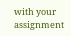with your assignment